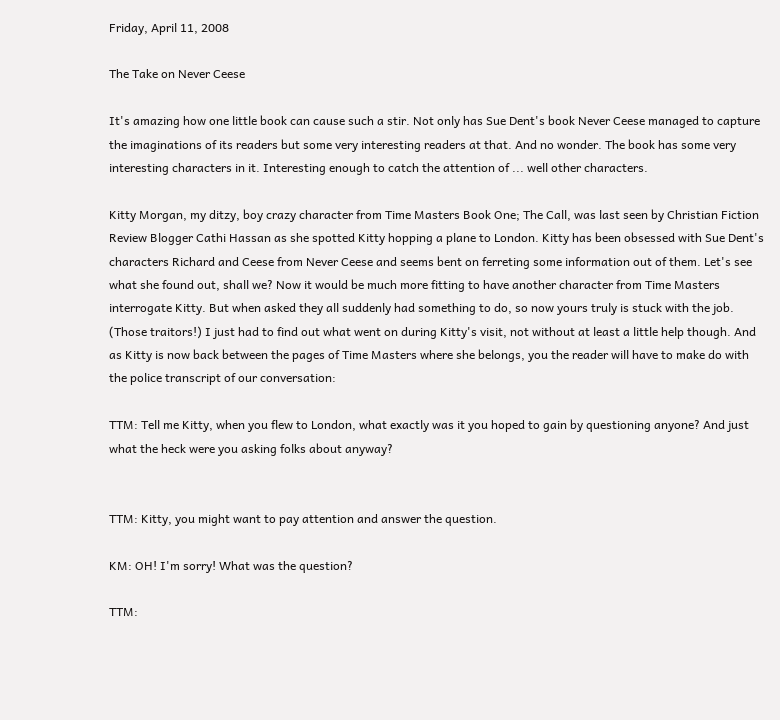Friday, April 11, 2008

The Take on Never Ceese

It's amazing how one little book can cause such a stir. Not only has Sue Dent's book Never Ceese managed to capture the imaginations of its readers but some very interesting readers at that. And no wonder. The book has some very interesting characters in it. Interesting enough to catch the attention of ... well other characters.

Kitty Morgan, my ditzy, boy crazy character from Time Masters Book One; The Call, was last seen by Christian Fiction Review Blogger Cathi Hassan as she spotted Kitty hopping a plane to London. Kitty has been obsessed with Sue Dent's characters Richard and Ceese from Never Ceese and seems bent on ferreting some information out of them. Let's see what she found out, shall we? Now it would be much more fitting to have another character from Time Masters interrogate Kitty. But when asked they all suddenly had something to do, so now yours truly is stuck with the job. (Those traitors!) I just had to find out what went on during Kitty's visit, not without at least a little help though. And as Kitty is now back between the pages of Time Masters where she belongs, you the reader will have to make do with the police transcript of our conversation:

TTM: Tell me Kitty, when you flew to London, what exactly was it you hoped to gain by questioning anyone? And just what the heck were you asking folks about anyway?


TTM: Kitty, you might want to pay attention and answer the question.

KM: OH! I'm sorry! What was the question?

TTM: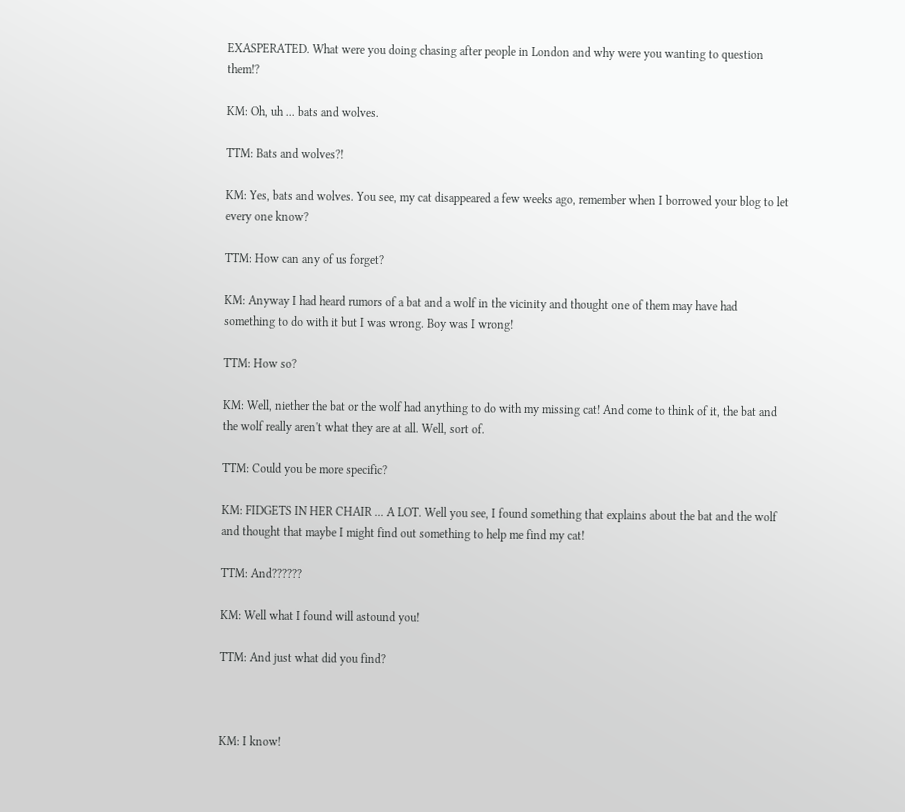EXASPERATED. What were you doing chasing after people in London and why were you wanting to question them!?

KM: Oh, uh ... bats and wolves.

TTM: Bats and wolves?!

KM: Yes, bats and wolves. You see, my cat disappeared a few weeks ago, remember when I borrowed your blog to let every one know?

TTM: How can any of us forget?

KM: Anyway I had heard rumors of a bat and a wolf in the vicinity and thought one of them may have had something to do with it but I was wrong. Boy was I wrong!

TTM: How so?

KM: Well, niether the bat or the wolf had anything to do with my missing cat! And come to think of it, the bat and the wolf really aren't what they are at all. Well, sort of.

TTM: Could you be more specific?

KM: FIDGETS IN HER CHAIR ... A LOT. Well you see, I found something that explains about the bat and the wolf and thought that maybe I might find out something to help me find my cat!

TTM: And??????

KM: Well what I found will astound you!

TTM: And just what did you find?



KM: I know!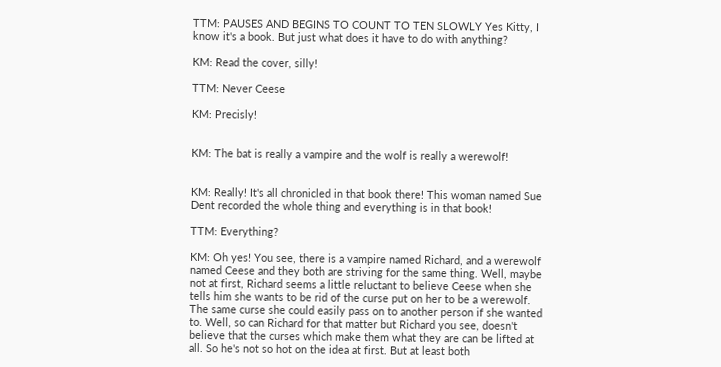TTM: PAUSES AND BEGINS TO COUNT TO TEN SLOWLY Yes Kitty, I know it's a book. But just what does it have to do with anything?

KM: Read the cover, silly!

TTM: Never Ceese

KM: Precisly!


KM: The bat is really a vampire and the wolf is really a werewolf!


KM: Really! It's all chronicled in that book there! This woman named Sue Dent recorded the whole thing and everything is in that book!

TTM: Everything?

KM: Oh yes! You see, there is a vampire named Richard, and a werewolf named Ceese and they both are striving for the same thing. Well, maybe not at first, Richard seems a little reluctant to believe Ceese when she tells him she wants to be rid of the curse put on her to be a werewolf. The same curse she could easily pass on to another person if she wanted to. Well, so can Richard for that matter but Richard you see, doesn't believe that the curses which make them what they are can be lifted at all. So he's not so hot on the idea at first. But at least both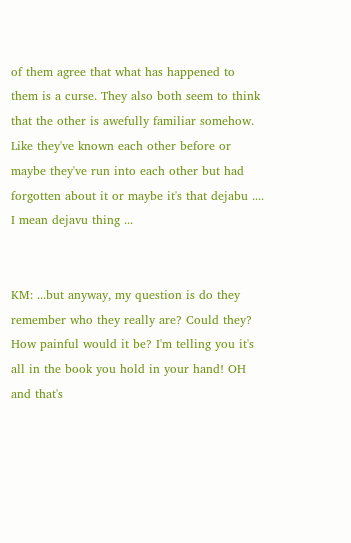of them agree that what has happened to them is a curse. They also both seem to think that the other is awefully familiar somehow. Like they've known each other before or maybe they've run into each other but had forgotten about it or maybe it's that dejabu .... I mean dejavu thing ...


KM: ...but anyway, my question is do they remember who they really are? Could they? How painful would it be? I'm telling you it's all in the book you hold in your hand! OH and that's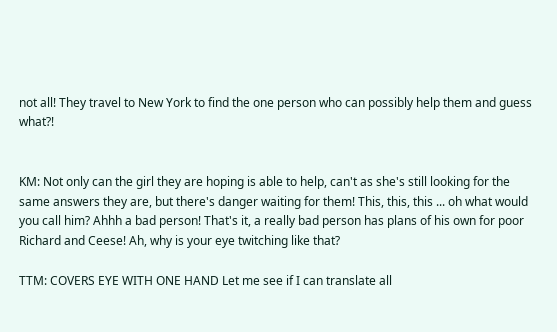not all! They travel to New York to find the one person who can possibly help them and guess what?!


KM: Not only can the girl they are hoping is able to help, can't as she's still looking for the same answers they are, but there's danger waiting for them! This, this, this ... oh what would you call him? Ahhh a bad person! That's it, a really bad person has plans of his own for poor Richard and Ceese! Ah, why is your eye twitching like that?

TTM: COVERS EYE WITH ONE HAND Let me see if I can translate all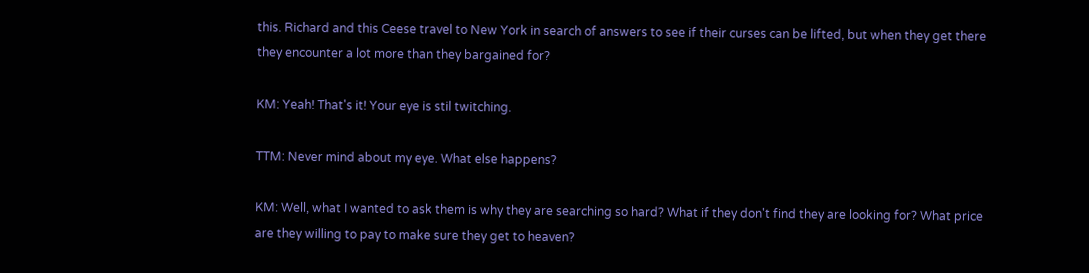this. Richard and this Ceese travel to New York in search of answers to see if their curses can be lifted, but when they get there they encounter a lot more than they bargained for?

KM: Yeah! That's it! Your eye is stil twitching.

TTM: Never mind about my eye. What else happens?

KM: Well, what I wanted to ask them is why they are searching so hard? What if they don't find they are looking for? What price are they willing to pay to make sure they get to heaven?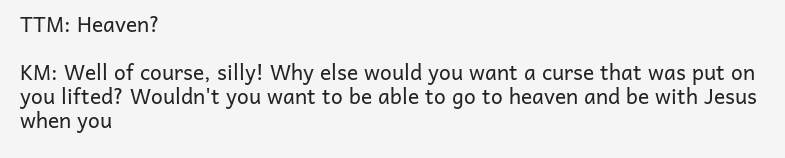TTM: Heaven?

KM: Well of course, silly! Why else would you want a curse that was put on you lifted? Wouldn't you want to be able to go to heaven and be with Jesus when you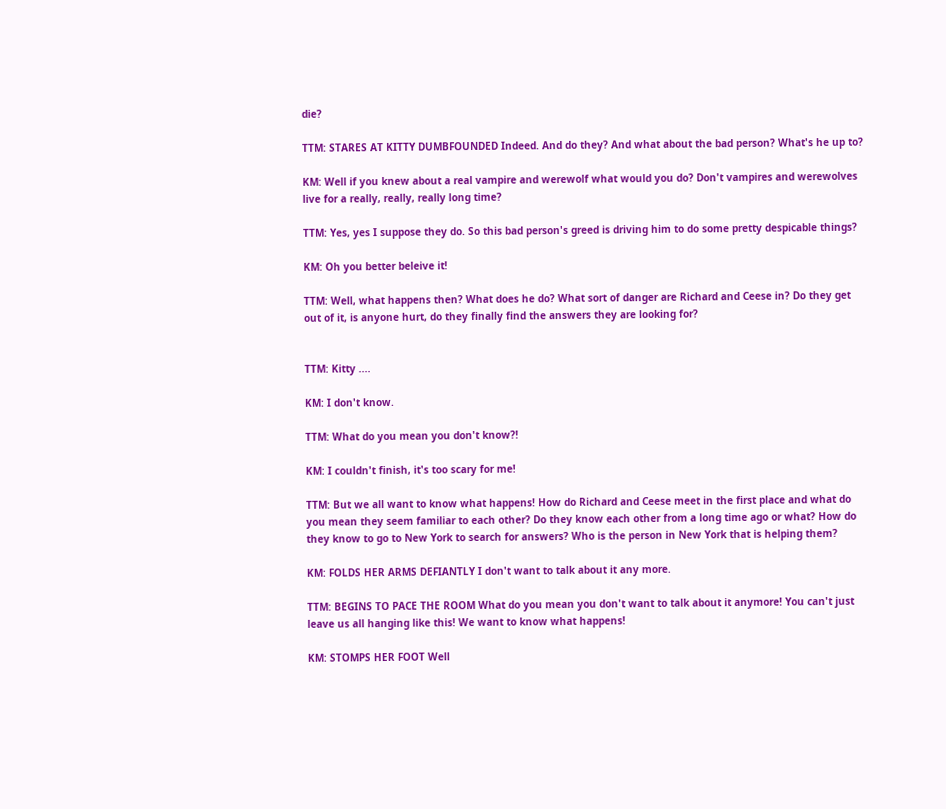die?

TTM: STARES AT KITTY DUMBFOUNDED Indeed. And do they? And what about the bad person? What's he up to?

KM: Well if you knew about a real vampire and werewolf what would you do? Don't vampires and werewolves live for a really, really, really long time?

TTM: Yes, yes I suppose they do. So this bad person's greed is driving him to do some pretty despicable things?

KM: Oh you better beleive it!

TTM: Well, what happens then? What does he do? What sort of danger are Richard and Ceese in? Do they get out of it, is anyone hurt, do they finally find the answers they are looking for?


TTM: Kitty ....

KM: I don't know.

TTM: What do you mean you don't know?!

KM: I couldn't finish, it's too scary for me!

TTM: But we all want to know what happens! How do Richard and Ceese meet in the first place and what do you mean they seem familiar to each other? Do they know each other from a long time ago or what? How do they know to go to New York to search for answers? Who is the person in New York that is helping them?

KM: FOLDS HER ARMS DEFIANTLY I don't want to talk about it any more.

TTM: BEGINS TO PACE THE ROOM What do you mean you don't want to talk about it anymore! You can't just leave us all hanging like this! We want to know what happens!

KM: STOMPS HER FOOT Well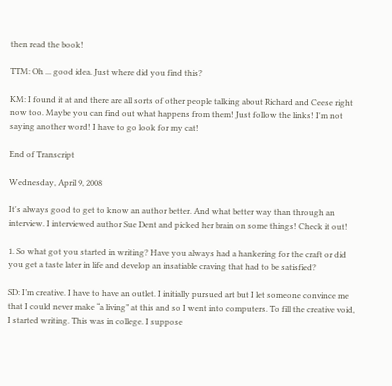then read the book!

TTM: Oh ... good idea. Just where did you find this?

KM: I found it at and there are all sorts of other people talking about Richard and Ceese right now too. Maybe you can find out what happens from them! Just follow the links! I'm not saying another word! I have to go look for my cat!

End of Transcript

Wednesday, April 9, 2008

It's always good to get to know an author better. And what better way than through an interview. I interviewed author Sue Dent and picked her brain on some things! Check it out!

1. So what got you started in writing? Have you always had a hankering for the craft or did you get a taste later in life and develop an insatiable craving that had to be satisfied?

SD: I’m creative. I have to have an outlet. I initially pursued art but I let someone convince me that I could never make “a living” at this and so I went into computers. To fill the creative void, I started writing. This was in college. I suppose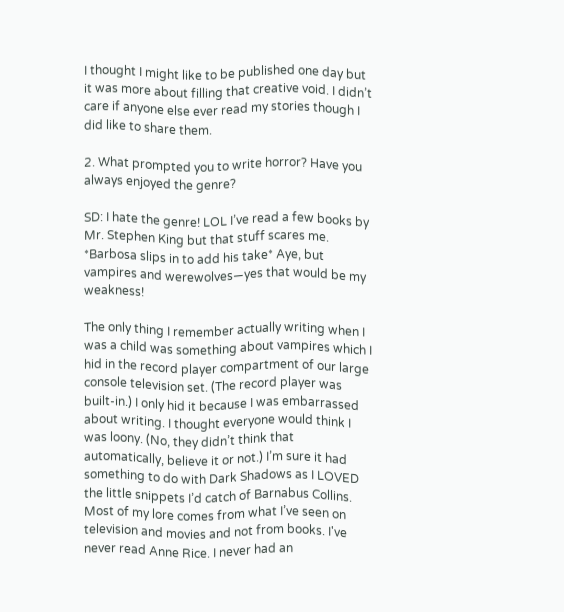I thought I might like to be published one day but it was more about filling that creative void. I didn’t care if anyone else ever read my stories though I did like to share them.

2. What prompted you to write horror? Have you always enjoyed the genre?

SD: I hate the genre! LOL I’ve read a few books by Mr. Stephen King but that stuff scares me. *Barbosa slips in to add his take* Aye, but vampires and werewolves—yes that would be my weakness!

The only thing I remember actually writing when I was a child was something about vampires which I hid in the record player compartment of our large console television set. (The record player was built-in.) I only hid it because I was embarrassed about writing. I thought everyone would think I was loony. (No, they didn’t think that automatically, believe it or not.) I’m sure it had something to do with Dark Shadows as I LOVED the little snippets I’d catch of Barnabus Collins. Most of my lore comes from what I’ve seen on television and movies and not from books. I've never read Anne Rice. I never had an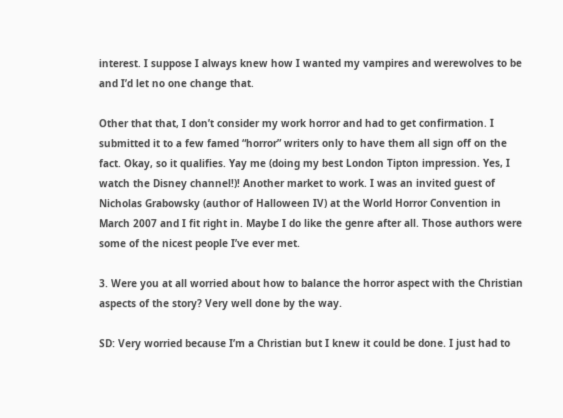interest. I suppose I always knew how I wanted my vampires and werewolves to be and I’d let no one change that.

Other that that, I don’t consider my work horror and had to get confirmation. I submitted it to a few famed “horror” writers only to have them all sign off on the fact. Okay, so it qualifies. Yay me (doing my best London Tipton impression. Yes, I watch the Disney channel!)! Another market to work. I was an invited guest of Nicholas Grabowsky (author of Halloween IV) at the World Horror Convention in March 2007 and I fit right in. Maybe I do like the genre after all. Those authors were some of the nicest people I’ve ever met.

3. Were you at all worried about how to balance the horror aspect with the Christian aspects of the story? Very well done by the way.

SD: Very worried because I’m a Christian but I knew it could be done. I just had to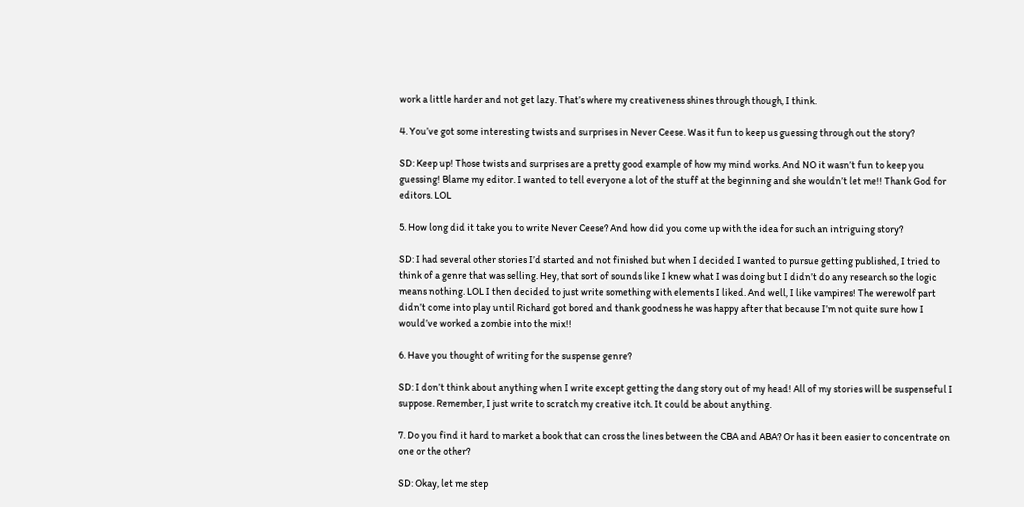work a little harder and not get lazy. That’s where my creativeness shines through though, I think.

4. You’ve got some interesting twists and surprises in Never Ceese. Was it fun to keep us guessing through out the story?

SD: Keep up! Those twists and surprises are a pretty good example of how my mind works. And NO it wasn’t fun to keep you guessing! Blame my editor. I wanted to tell everyone a lot of the stuff at the beginning and she wouldn’t let me!! Thank God for editors. LOL

5. How long did it take you to write Never Ceese? And how did you come up with the idea for such an intriguing story?

SD: I had several other stories I’d started and not finished but when I decided I wanted to pursue getting published, I tried to think of a genre that was selling. Hey, that sort of sounds like I knew what I was doing but I didn’t do any research so the logic means nothing. LOL I then decided to just write something with elements I liked. And well, I like vampires! The werewolf part didn’t come into play until Richard got bored and thank goodness he was happy after that because I’m not quite sure how I would’ve worked a zombie into the mix!!

6. Have you thought of writing for the suspense genre?

SD: I don’t think about anything when I write except getting the dang story out of my head! All of my stories will be suspenseful I suppose. Remember, I just write to scratch my creative itch. It could be about anything.

7. Do you find it hard to market a book that can cross the lines between the CBA and ABA? Or has it been easier to concentrate on one or the other?

SD: Okay, let me step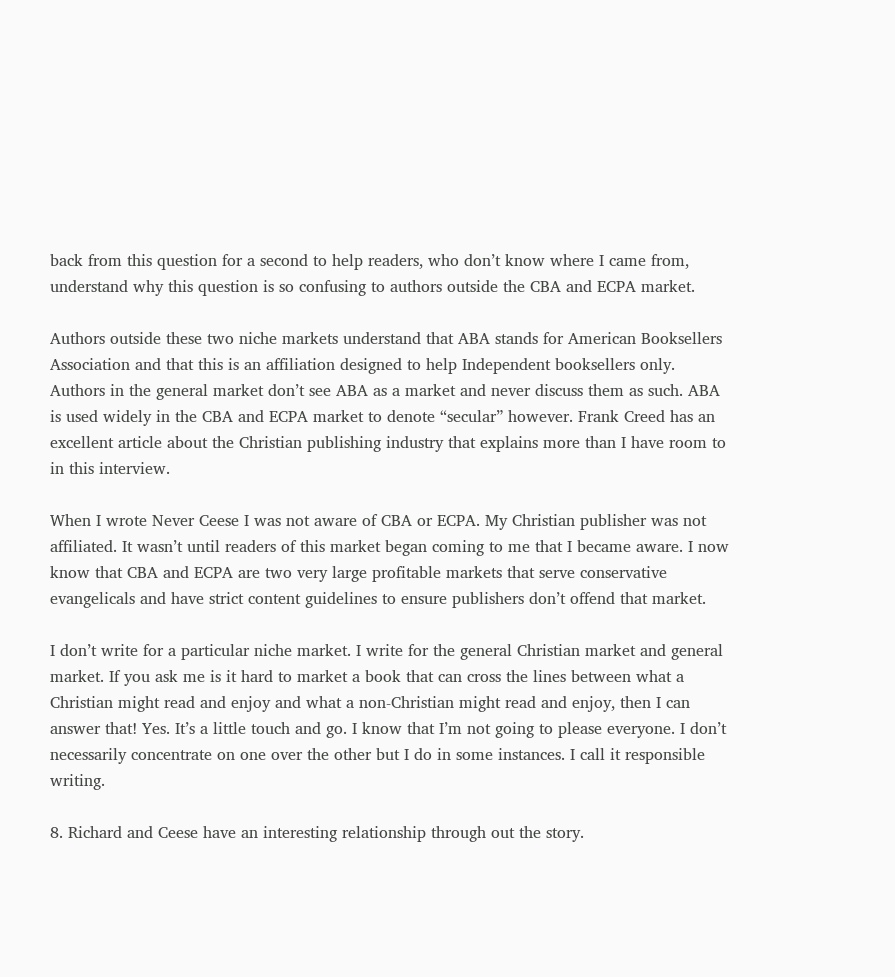back from this question for a second to help readers, who don’t know where I came from, understand why this question is so confusing to authors outside the CBA and ECPA market.

Authors outside these two niche markets understand that ABA stands for American Booksellers Association and that this is an affiliation designed to help Independent booksellers only. Authors in the general market don’t see ABA as a market and never discuss them as such. ABA is used widely in the CBA and ECPA market to denote “secular” however. Frank Creed has an excellent article about the Christian publishing industry that explains more than I have room to in this interview.

When I wrote Never Ceese I was not aware of CBA or ECPA. My Christian publisher was not affiliated. It wasn’t until readers of this market began coming to me that I became aware. I now know that CBA and ECPA are two very large profitable markets that serve conservative evangelicals and have strict content guidelines to ensure publishers don’t offend that market.

I don’t write for a particular niche market. I write for the general Christian market and general market. If you ask me is it hard to market a book that can cross the lines between what a Christian might read and enjoy and what a non-Christian might read and enjoy, then I can answer that! Yes. It’s a little touch and go. I know that I’m not going to please everyone. I don’t necessarily concentrate on one over the other but I do in some instances. I call it responsible writing.

8. Richard and Ceese have an interesting relationship through out the story.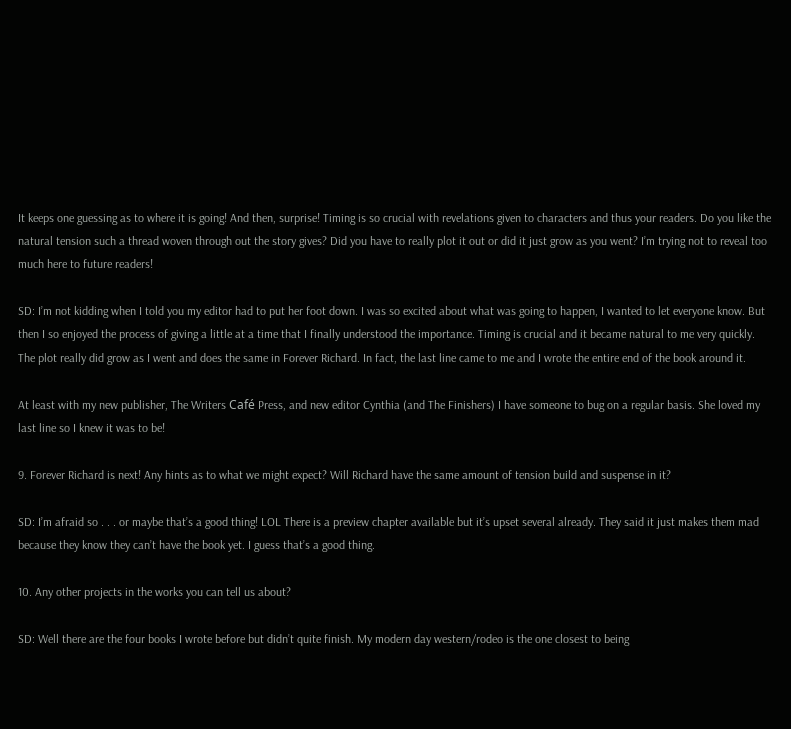It keeps one guessing as to where it is going! And then, surprise! Timing is so crucial with revelations given to characters and thus your readers. Do you like the natural tension such a thread woven through out the story gives? Did you have to really plot it out or did it just grow as you went? I’m trying not to reveal too much here to future readers!

SD: I’m not kidding when I told you my editor had to put her foot down. I was so excited about what was going to happen, I wanted to let everyone know. But then I so enjoyed the process of giving a little at a time that I finally understood the importance. Timing is crucial and it became natural to me very quickly. The plot really did grow as I went and does the same in Forever Richard. In fact, the last line came to me and I wrote the entire end of the book around it.

At least with my new publisher, The Writers Café Press, and new editor Cynthia (and The Finishers) I have someone to bug on a regular basis. She loved my last line so I knew it was to be!

9. Forever Richard is next! Any hints as to what we might expect? Will Richard have the same amount of tension build and suspense in it?

SD: I’m afraid so . . . or maybe that’s a good thing! LOL There is a preview chapter available but it’s upset several already. They said it just makes them mad because they know they can’t have the book yet. I guess that’s a good thing.

10. Any other projects in the works you can tell us about?

SD: Well there are the four books I wrote before but didn’t quite finish. My modern day western/rodeo is the one closest to being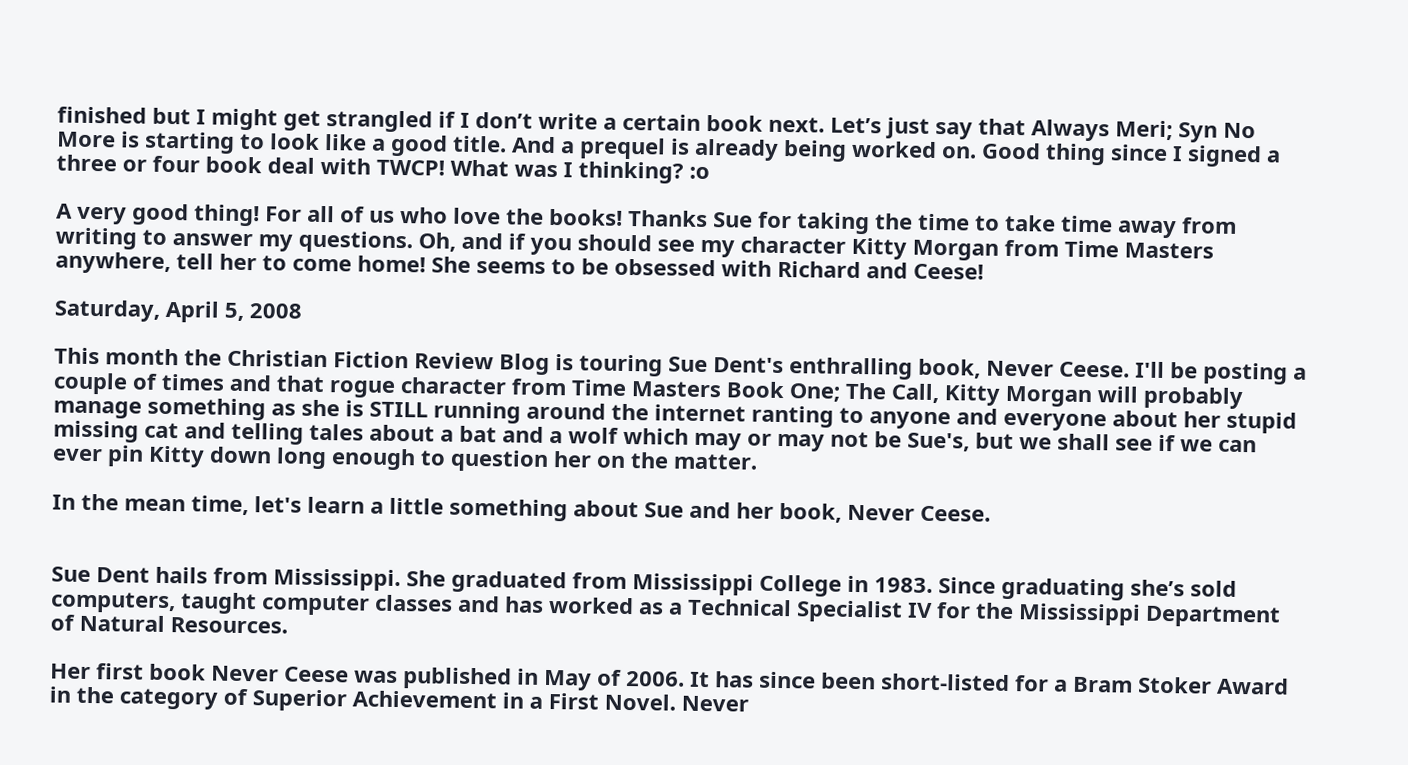finished but I might get strangled if I don’t write a certain book next. Let’s just say that Always Meri; Syn No More is starting to look like a good title. And a prequel is already being worked on. Good thing since I signed a three or four book deal with TWCP! What was I thinking? :o

A very good thing! For all of us who love the books! Thanks Sue for taking the time to take time away from writing to answer my questions. Oh, and if you should see my character Kitty Morgan from Time Masters anywhere, tell her to come home! She seems to be obsessed with Richard and Ceese!

Saturday, April 5, 2008

This month the Christian Fiction Review Blog is touring Sue Dent's enthralling book, Never Ceese. I'll be posting a couple of times and that rogue character from Time Masters Book One; The Call, Kitty Morgan will probably manage something as she is STILL running around the internet ranting to anyone and everyone about her stupid missing cat and telling tales about a bat and a wolf which may or may not be Sue's, but we shall see if we can ever pin Kitty down long enough to question her on the matter.

In the mean time, let's learn a little something about Sue and her book, Never Ceese.


Sue Dent hails from Mississippi. She graduated from Mississippi College in 1983. Since graduating she’s sold computers, taught computer classes and has worked as a Technical Specialist IV for the Mississippi Department of Natural Resources.

Her first book Never Ceese was published in May of 2006. It has since been short-listed for a Bram Stoker Award in the category of Superior Achievement in a First Novel. Never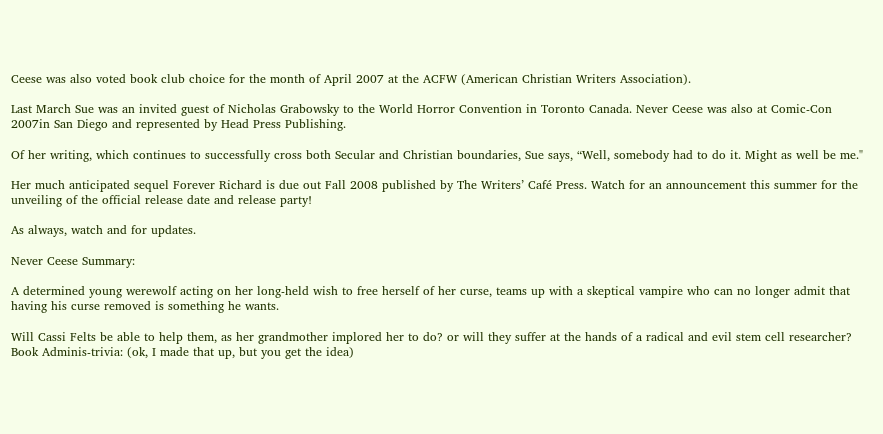Ceese was also voted book club choice for the month of April 2007 at the ACFW (American Christian Writers Association).

Last March Sue was an invited guest of Nicholas Grabowsky to the World Horror Convention in Toronto Canada. Never Ceese was also at Comic-Con 2007in San Diego and represented by Head Press Publishing.

Of her writing, which continues to successfully cross both Secular and Christian boundaries, Sue says, “Well, somebody had to do it. Might as well be me."

Her much anticipated sequel Forever Richard is due out Fall 2008 published by The Writers’ Café Press. Watch for an announcement this summer for the unveiling of the official release date and release party!

As always, watch and for updates.

Never Ceese Summary:

A determined young werewolf acting on her long-held wish to free herself of her curse, teams up with a skeptical vampire who can no longer admit that having his curse removed is something he wants.

Will Cassi Felts be able to help them, as her grandmother implored her to do? or will they suffer at the hands of a radical and evil stem cell researcher?
Book Adminis-trivia: (ok, I made that up, but you get the idea)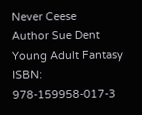Never Ceese
Author Sue Dent
Young Adult Fantasy
ISBN: 978-159958-017-3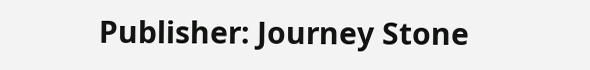Publisher: Journey Stone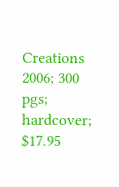Creations
2006; 300 pgs; hardcover; $17.95